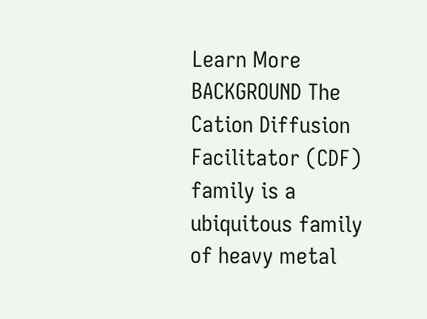Learn More
BACKGROUND The Cation Diffusion Facilitator (CDF) family is a ubiquitous family of heavy metal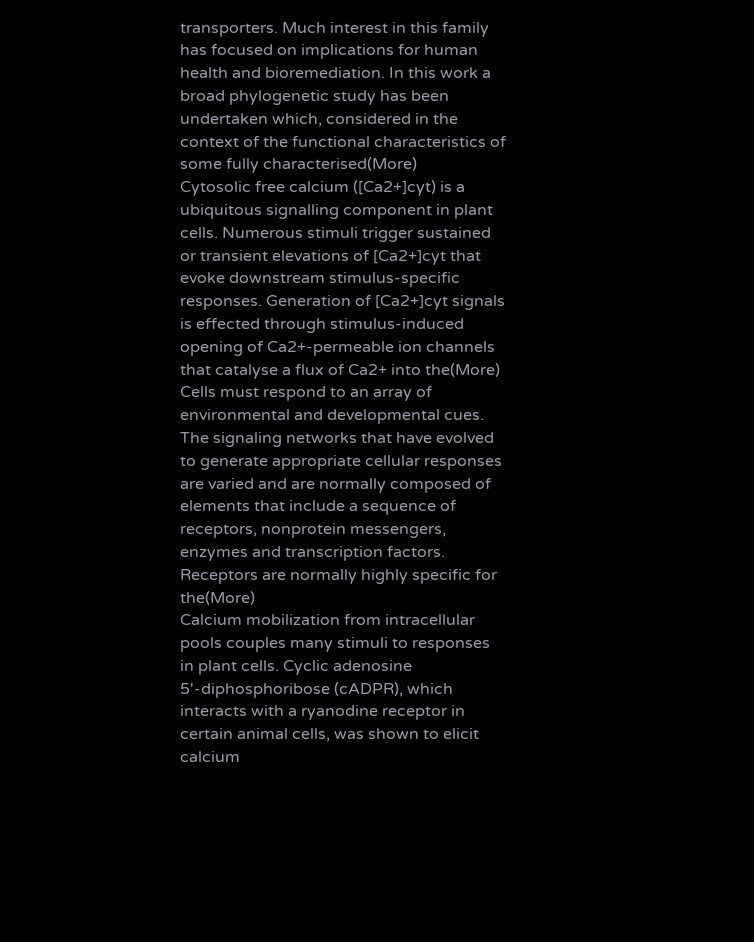transporters. Much interest in this family has focused on implications for human health and bioremediation. In this work a broad phylogenetic study has been undertaken which, considered in the context of the functional characteristics of some fully characterised(More)
Cytosolic free calcium ([Ca2+]cyt) is a ubiquitous signalling component in plant cells. Numerous stimuli trigger sustained or transient elevations of [Ca2+]cyt that evoke downstream stimulus-specific responses. Generation of [Ca2+]cyt signals is effected through stimulus-induced opening of Ca2+-permeable ion channels that catalyse a flux of Ca2+ into the(More)
Cells must respond to an array of environmental and developmental cues. The signaling networks that have evolved to generate appropriate cellular responses are varied and are normally composed of elements that include a sequence of receptors, nonprotein messengers, enzymes and transcription factors. Receptors are normally highly specific for the(More)
Calcium mobilization from intracellular pools couples many stimuli to responses in plant cells. Cyclic adenosine 5'-diphosphoribose (cADPR), which interacts with a ryanodine receptor in certain animal cells, was shown to elicit calcium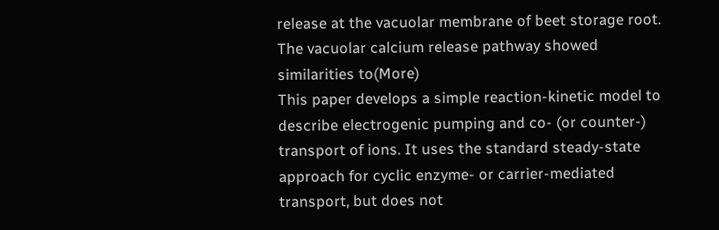release at the vacuolar membrane of beet storage root. The vacuolar calcium release pathway showed similarities to(More)
This paper develops a simple reaction-kinetic model to describe electrogenic pumping and co- (or counter-) transport of ions. It uses the standard steady-state approach for cyclic enzyme- or carrier-mediated transport, but does not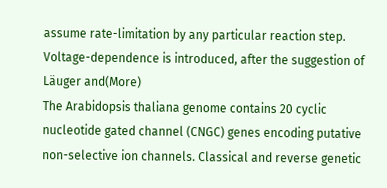assume rate-limitation by any particular reaction step. Voltage-dependence is introduced, after the suggestion of Läuger and(More)
The Arabidopsis thaliana genome contains 20 cyclic nucleotide gated channel (CNGC) genes encoding putative non-selective ion channels. Classical and reverse genetic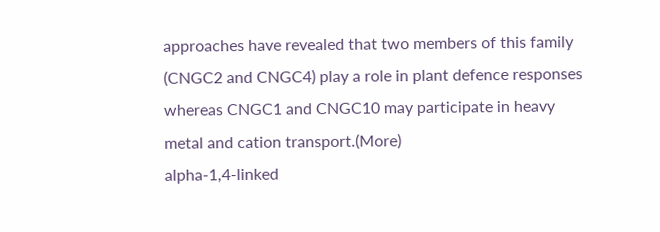approaches have revealed that two members of this family (CNGC2 and CNGC4) play a role in plant defence responses whereas CNGC1 and CNGC10 may participate in heavy metal and cation transport.(More)
alpha-1,4-linked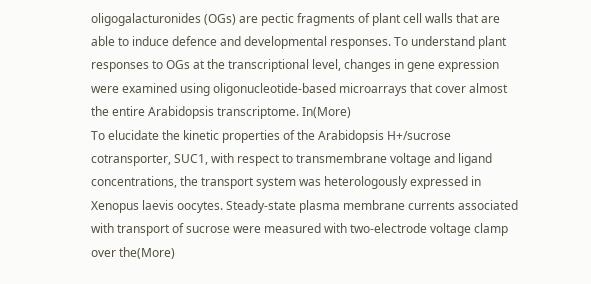oligogalacturonides (OGs) are pectic fragments of plant cell walls that are able to induce defence and developmental responses. To understand plant responses to OGs at the transcriptional level, changes in gene expression were examined using oligonucleotide-based microarrays that cover almost the entire Arabidopsis transcriptome. In(More)
To elucidate the kinetic properties of the Arabidopsis H+/sucrose cotransporter, SUC1, with respect to transmembrane voltage and ligand concentrations, the transport system was heterologously expressed in Xenopus laevis oocytes. Steady-state plasma membrane currents associated with transport of sucrose were measured with two-electrode voltage clamp over the(More)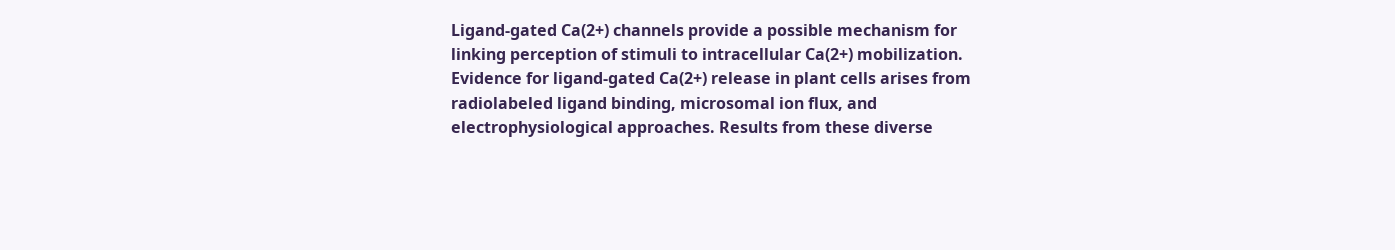Ligand-gated Ca(2+) channels provide a possible mechanism for linking perception of stimuli to intracellular Ca(2+) mobilization. Evidence for ligand-gated Ca(2+) release in plant cells arises from radiolabeled ligand binding, microsomal ion flux, and electrophysiological approaches. Results from these diverse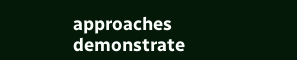approaches demonstrate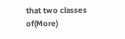that two classes of(More)